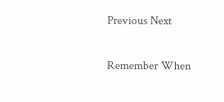Previous Next

Remember When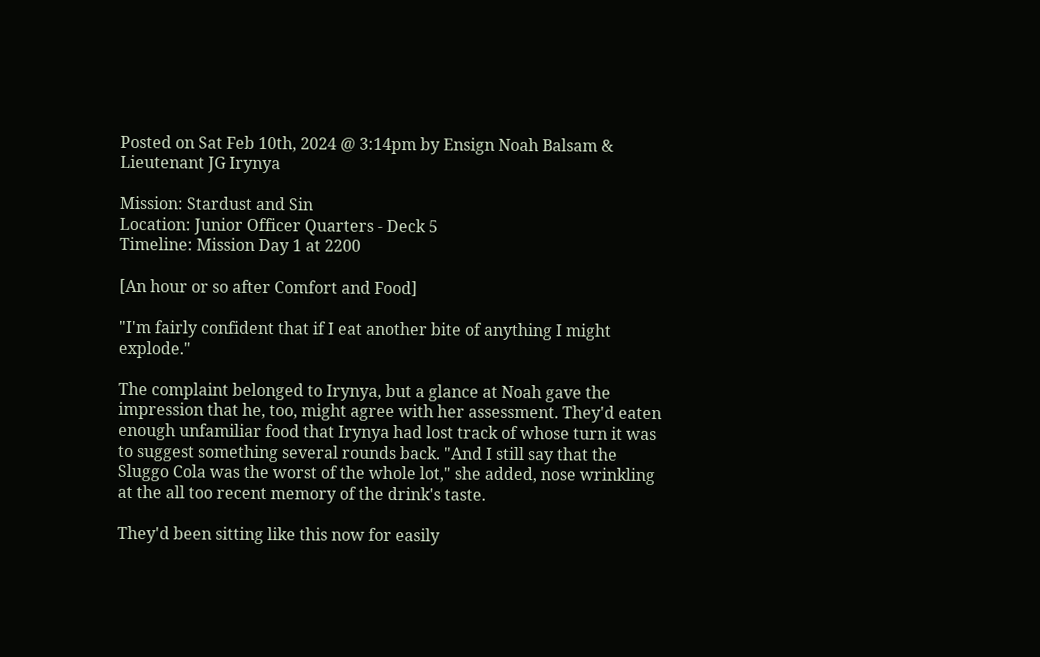Posted on Sat Feb 10th, 2024 @ 3:14pm by Ensign Noah Balsam & Lieutenant JG Irynya

Mission: Stardust and Sin
Location: Junior Officer Quarters - Deck 5
Timeline: Mission Day 1 at 2200

[An hour or so after Comfort and Food]

"I'm fairly confident that if I eat another bite of anything I might explode."

The complaint belonged to Irynya, but a glance at Noah gave the impression that he, too, might agree with her assessment. They'd eaten enough unfamiliar food that Irynya had lost track of whose turn it was to suggest something several rounds back. "And I still say that the Sluggo Cola was the worst of the whole lot," she added, nose wrinkling at the all too recent memory of the drink's taste.

They'd been sitting like this now for easily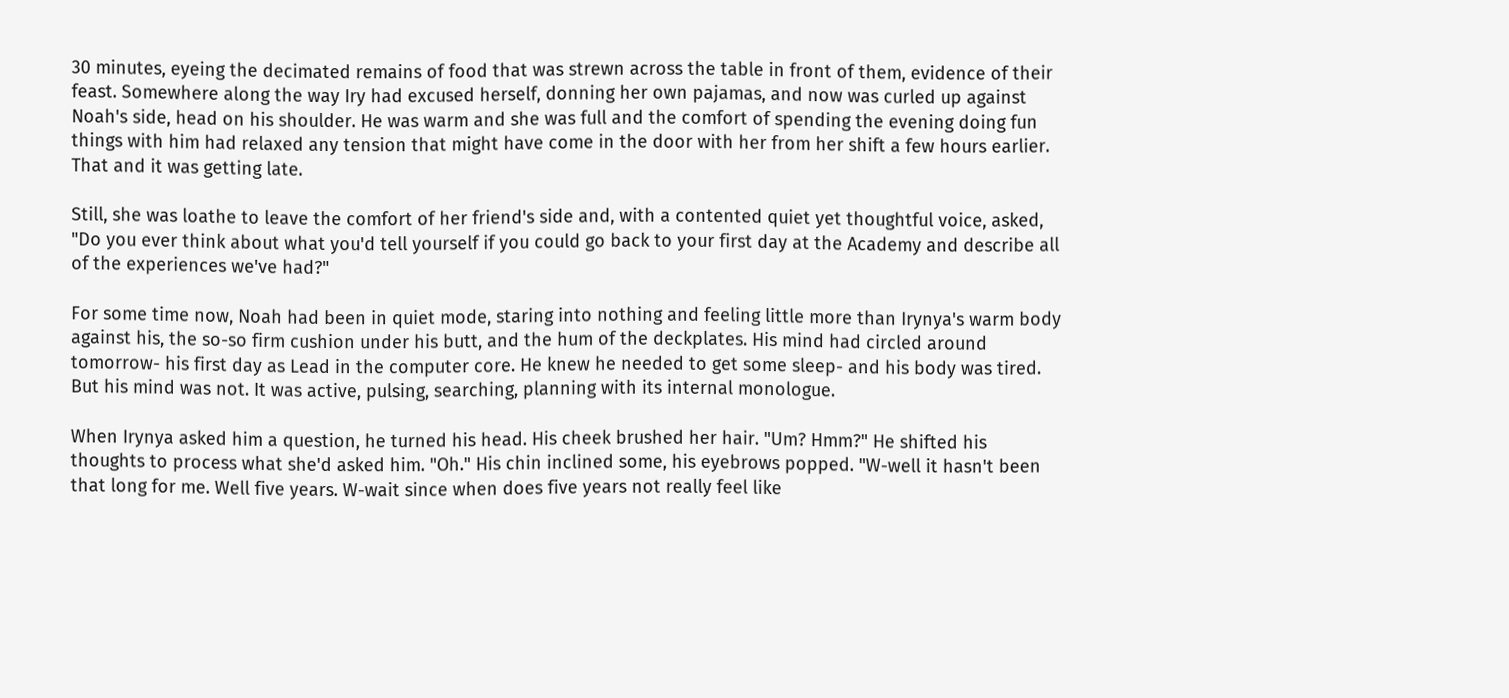30 minutes, eyeing the decimated remains of food that was strewn across the table in front of them, evidence of their feast. Somewhere along the way Iry had excused herself, donning her own pajamas, and now was curled up against Noah's side, head on his shoulder. He was warm and she was full and the comfort of spending the evening doing fun things with him had relaxed any tension that might have come in the door with her from her shift a few hours earlier. That and it was getting late.

Still, she was loathe to leave the comfort of her friend's side and, with a contented quiet yet thoughtful voice, asked, "Do you ever think about what you'd tell yourself if you could go back to your first day at the Academy and describe all of the experiences we've had?"

For some time now, Noah had been in quiet mode, staring into nothing and feeling little more than Irynya's warm body against his, the so-so firm cushion under his butt, and the hum of the deckplates. His mind had circled around tomorrow- his first day as Lead in the computer core. He knew he needed to get some sleep- and his body was tired. But his mind was not. It was active, pulsing, searching, planning with its internal monologue.

When Irynya asked him a question, he turned his head. His cheek brushed her hair. "Um? Hmm?" He shifted his thoughts to process what she'd asked him. "Oh." His chin inclined some, his eyebrows popped. "W-well it hasn't been that long for me. Well five years. W-wait since when does five years not really feel like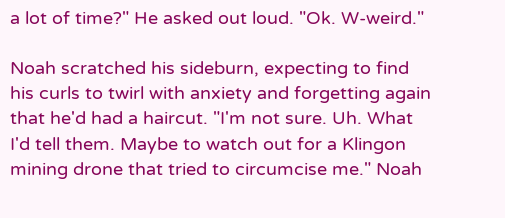a lot of time?" He asked out loud. "Ok. W-weird."

Noah scratched his sideburn, expecting to find his curls to twirl with anxiety and forgetting again that he'd had a haircut. "I'm not sure. Uh. What I'd tell them. Maybe to watch out for a Klingon mining drone that tried to circumcise me." Noah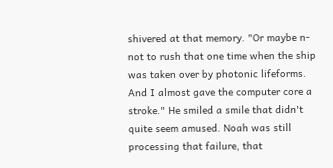shivered at that memory. "Or maybe n-not to rush that one time when the ship was taken over by photonic lifeforms. And I almost gave the computer core a stroke." He smiled a smile that didn't quite seem amused. Noah was still processing that failure, that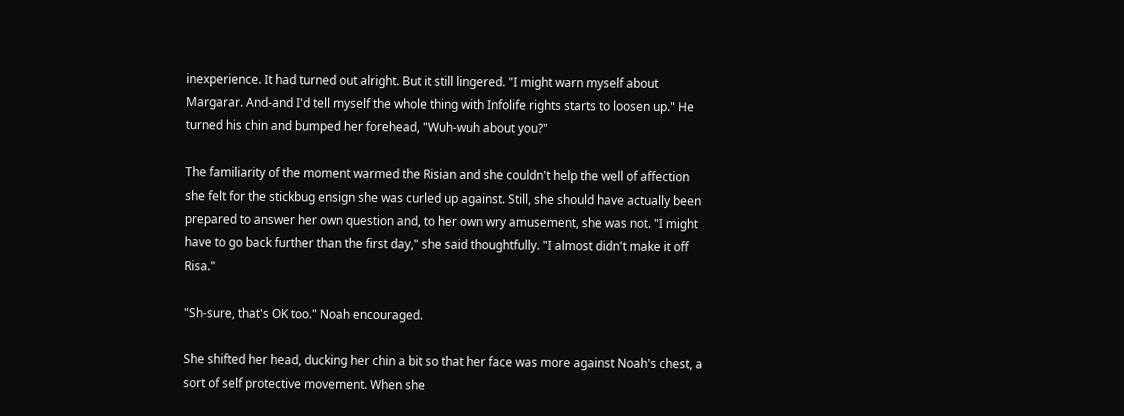inexperience. It had turned out alright. But it still lingered. "I might warn myself about Margarar. And-and I'd tell myself the whole thing with Infolife rights starts to loosen up." He turned his chin and bumped her forehead, "Wuh-wuh about you?"

The familiarity of the moment warmed the Risian and she couldn't help the well of affection she felt for the stickbug ensign she was curled up against. Still, she should have actually been prepared to answer her own question and, to her own wry amusement, she was not. "I might have to go back further than the first day," she said thoughtfully. "I almost didn't make it off Risa."

"Sh-sure, that's OK too." Noah encouraged.

She shifted her head, ducking her chin a bit so that her face was more against Noah's chest, a sort of self protective movement. When she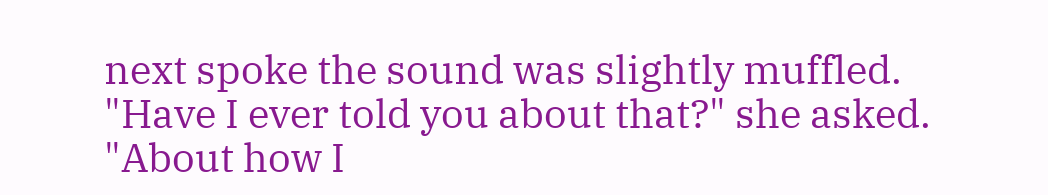next spoke the sound was slightly muffled. "Have I ever told you about that?" she asked. "About how I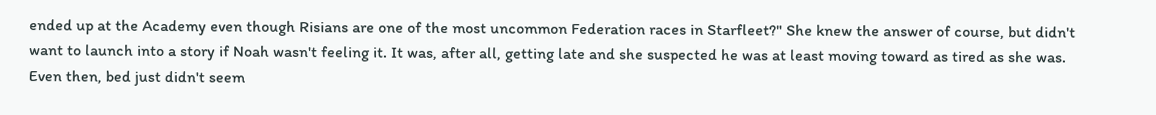ended up at the Academy even though Risians are one of the most uncommon Federation races in Starfleet?" She knew the answer of course, but didn't want to launch into a story if Noah wasn't feeling it. It was, after all, getting late and she suspected he was at least moving toward as tired as she was. Even then, bed just didn't seem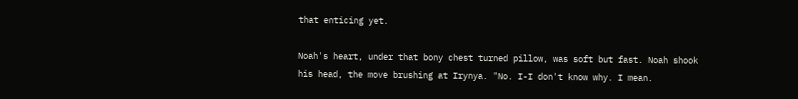that enticing yet.

Noah's heart, under that bony chest turned pillow, was soft but fast. Noah shook his head, the move brushing at Irynya. "No. I-I don't know why. I mean.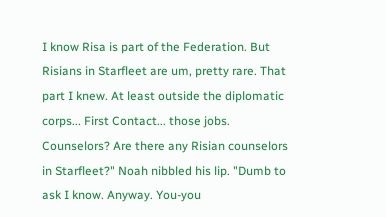I know Risa is part of the Federation. But Risians in Starfleet are um, pretty rare. That part I knew. At least outside the diplomatic corps... First Contact... those jobs. Counselors? Are there any Risian counselors in Starfleet?" Noah nibbled his lip. "Dumb to ask I know. Anyway. You-you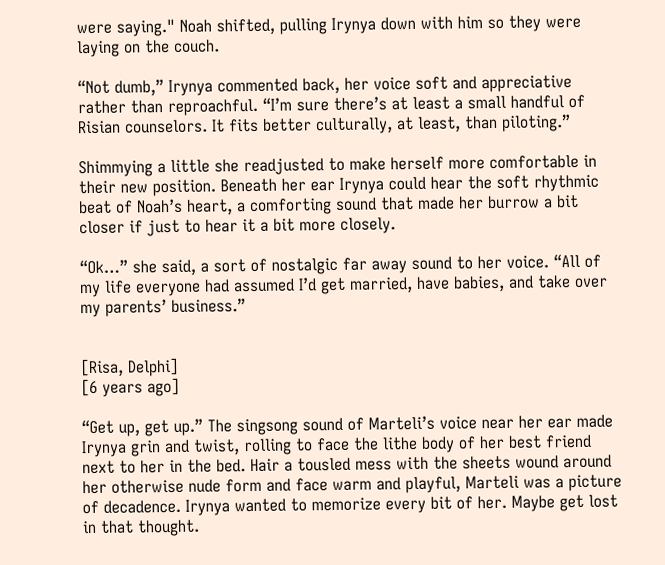were saying." Noah shifted, pulling Irynya down with him so they were laying on the couch.

“Not dumb,” Irynya commented back, her voice soft and appreciative rather than reproachful. “I’m sure there’s at least a small handful of Risian counselors. It fits better culturally, at least, than piloting.”

Shimmying a little she readjusted to make herself more comfortable in their new position. Beneath her ear Irynya could hear the soft rhythmic beat of Noah’s heart, a comforting sound that made her burrow a bit closer if just to hear it a bit more closely.

“Ok…” she said, a sort of nostalgic far away sound to her voice. “All of my life everyone had assumed I’d get married, have babies, and take over my parents’ business.”


[Risa, Delphi]
[6 years ago]

“Get up, get up.” The singsong sound of Marteli’s voice near her ear made Irynya grin and twist, rolling to face the lithe body of her best friend next to her in the bed. Hair a tousled mess with the sheets wound around her otherwise nude form and face warm and playful, Marteli was a picture of decadence. Irynya wanted to memorize every bit of her. Maybe get lost in that thought.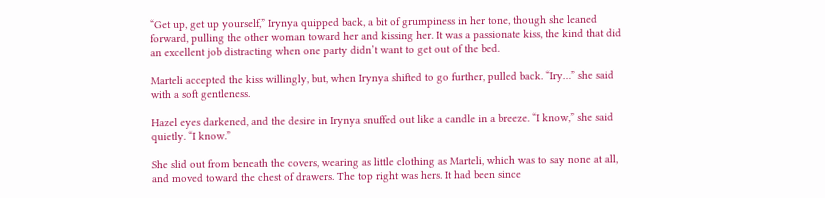“Get up, get up yourself,” Irynya quipped back, a bit of grumpiness in her tone, though she leaned forward, pulling the other woman toward her and kissing her. It was a passionate kiss, the kind that did an excellent job distracting when one party didn’t want to get out of the bed.

Marteli accepted the kiss willingly, but, when Irynya shifted to go further, pulled back. “Iry…” she said with a soft gentleness.

Hazel eyes darkened, and the desire in Irynya snuffed out like a candle in a breeze. “I know,” she said quietly. “I know.”

She slid out from beneath the covers, wearing as little clothing as Marteli, which was to say none at all, and moved toward the chest of drawers. The top right was hers. It had been since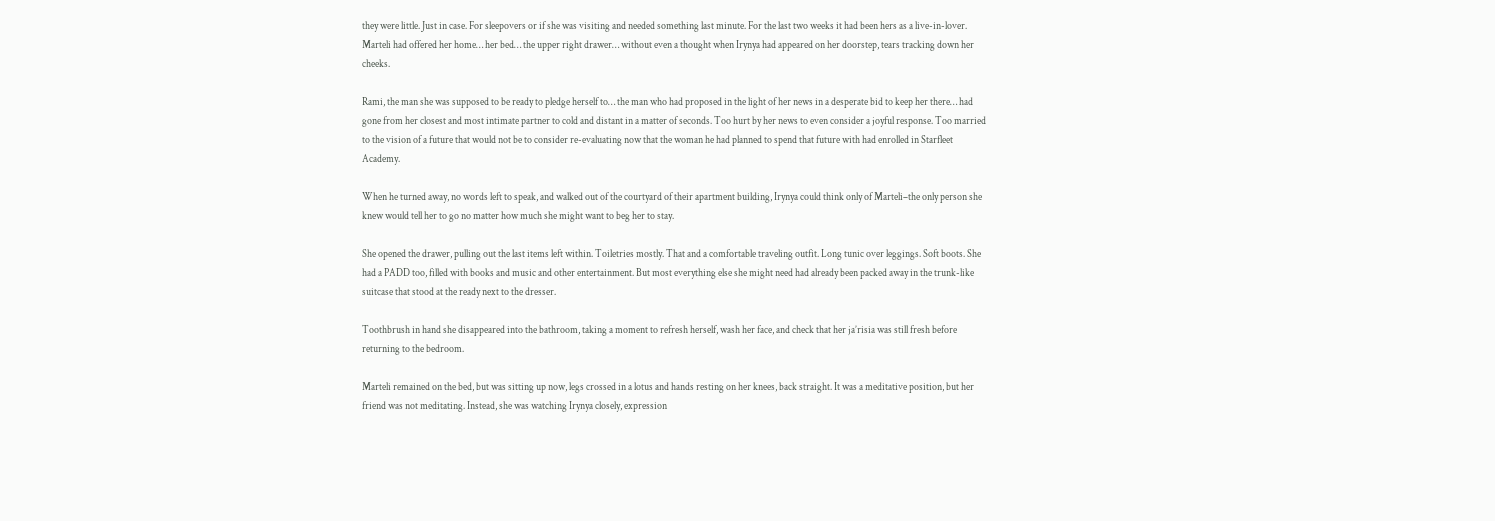they were little. Just in case. For sleepovers or if she was visiting and needed something last minute. For the last two weeks it had been hers as a live-in-lover. Marteli had offered her home… her bed… the upper right drawer… without even a thought when Irynya had appeared on her doorstep, tears tracking down her cheeks.

Rami, the man she was supposed to be ready to pledge herself to… the man who had proposed in the light of her news in a desperate bid to keep her there… had gone from her closest and most intimate partner to cold and distant in a matter of seconds. Too hurt by her news to even consider a joyful response. Too married to the vision of a future that would not be to consider re-evaluating now that the woman he had planned to spend that future with had enrolled in Starfleet Academy.

When he turned away, no words left to speak, and walked out of the courtyard of their apartment building, Irynya could think only of Marteli–the only person she knew would tell her to go no matter how much she might want to beg her to stay.

She opened the drawer, pulling out the last items left within. Toiletries mostly. That and a comfortable traveling outfit. Long tunic over leggings. Soft boots. She had a PADD too, filled with books and music and other entertainment. But most everything else she might need had already been packed away in the trunk-like suitcase that stood at the ready next to the dresser.

Toothbrush in hand she disappeared into the bathroom, taking a moment to refresh herself, wash her face, and check that her ja’risia was still fresh before returning to the bedroom.

Marteli remained on the bed, but was sitting up now, legs crossed in a lotus and hands resting on her knees, back straight. It was a meditative position, but her friend was not meditating. Instead, she was watching Irynya closely, expression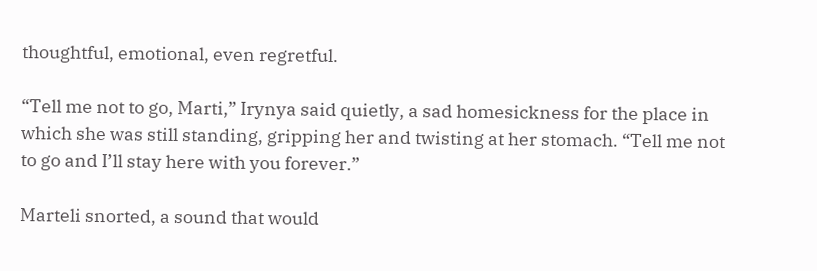thoughtful, emotional, even regretful.

“Tell me not to go, Marti,” Irynya said quietly, a sad homesickness for the place in which she was still standing, gripping her and twisting at her stomach. “Tell me not to go and I’ll stay here with you forever.”

Marteli snorted, a sound that would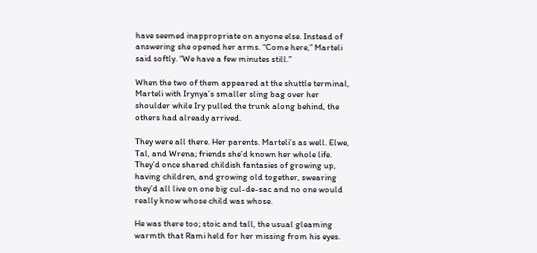have seemed inappropriate on anyone else. Instead of answering she opened her arms. “Come here,” Marteli said softly. “We have a few minutes still.”

When the two of them appeared at the shuttle terminal, Marteli with Irynya’s smaller sling bag over her shoulder while Iry pulled the trunk along behind, the others had already arrived.

They were all there. Her parents. Marteli’s as well. Elwe, Tal, and Wrena; friends she’d known her whole life. They’d once shared childish fantasies of growing up, having children, and growing old together, swearing they’d all live on one big cul-de-sac and no one would really know whose child was whose.

He was there too; stoic and tall, the usual gleaming warmth that Rami held for her missing from his eyes.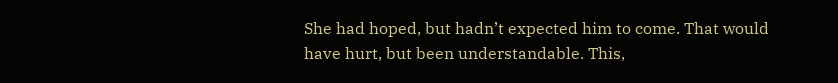She had hoped, but hadn’t expected him to come. That would have hurt, but been understandable. This,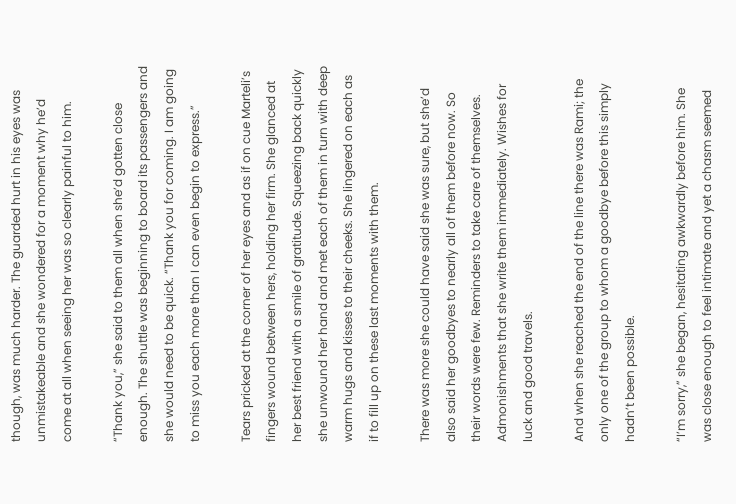though, was much harder. The guarded hurt in his eyes was unmistakeable and she wondered for a moment why he’d come at all when seeing her was so clearly painful to him.

“Thank you,” she said to them all when she’d gotten close enough. The shuttle was beginning to board its passengers and she would need to be quick. “Thank you for coming. I am going to miss you each more than I can even begin to express.”

Tears pricked at the corner of her eyes and as if on cue Marteli’s fingers wound between hers, holding her firm. She glanced at her best friend with a smile of gratitude. Squeezing back quickly she unwound her hand and met each of them in turn with deep warm hugs and kisses to their cheeks. She lingered on each as if to fill up on these last moments with them.

There was more she could have said she was sure, but she’d also said her goodbyes to nearly all of them before now. So their words were few. Reminders to take care of themselves. Admonishments that she write them immediately. Wishes for luck and good travels.

And when she reached the end of the line there was Rami; the only one of the group to whom a goodbye before this simply hadn’t been possible.

“I’m sorry,” she began, hesitating awkwardly before him. She was close enough to feel intimate and yet a chasm seemed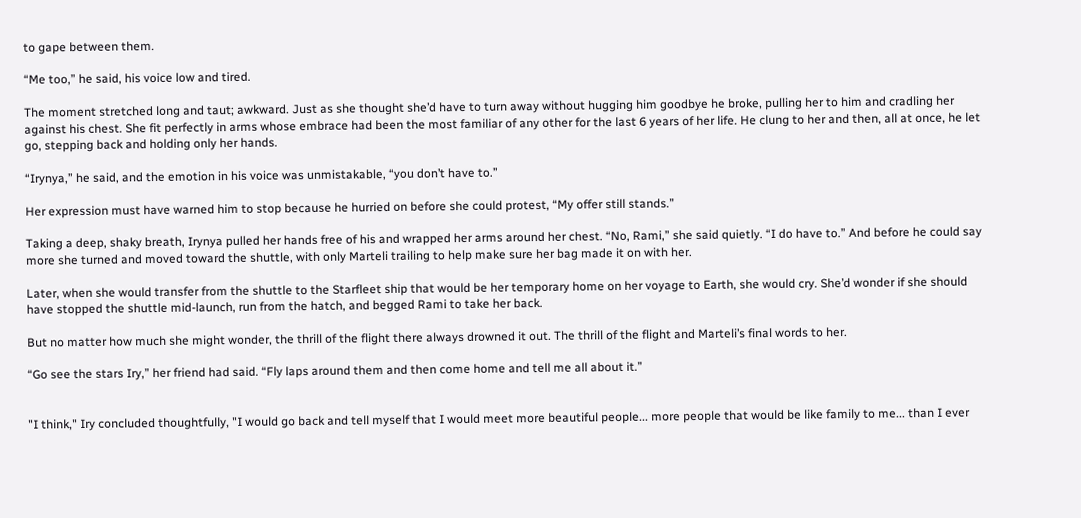to gape between them.

“Me too,” he said, his voice low and tired.

The moment stretched long and taut; awkward. Just as she thought she’d have to turn away without hugging him goodbye he broke, pulling her to him and cradling her against his chest. She fit perfectly in arms whose embrace had been the most familiar of any other for the last 6 years of her life. He clung to her and then, all at once, he let go, stepping back and holding only her hands.

“Irynya,” he said, and the emotion in his voice was unmistakable, “you don’t have to.”

Her expression must have warned him to stop because he hurried on before she could protest, “My offer still stands.”

Taking a deep, shaky breath, Irynya pulled her hands free of his and wrapped her arms around her chest. “No, Rami,” she said quietly. “I do have to.” And before he could say more she turned and moved toward the shuttle, with only Marteli trailing to help make sure her bag made it on with her.

Later, when she would transfer from the shuttle to the Starfleet ship that would be her temporary home on her voyage to Earth, she would cry. She’d wonder if she should have stopped the shuttle mid-launch, run from the hatch, and begged Rami to take her back.

But no matter how much she might wonder, the thrill of the flight there always drowned it out. The thrill of the flight and Marteli’s final words to her.

“Go see the stars Iry,” her friend had said. “Fly laps around them and then come home and tell me all about it.”


"I think," Iry concluded thoughtfully, "I would go back and tell myself that I would meet more beautiful people... more people that would be like family to me... than I ever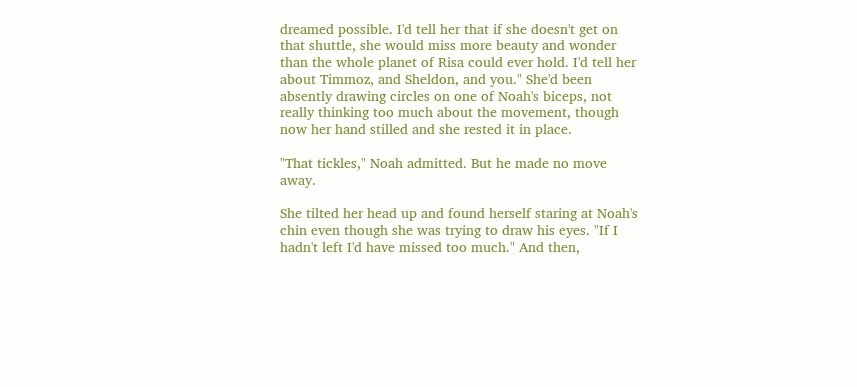dreamed possible. I'd tell her that if she doesn't get on that shuttle, she would miss more beauty and wonder than the whole planet of Risa could ever hold. I'd tell her about Timmoz, and Sheldon, and you." She'd been absently drawing circles on one of Noah's biceps, not really thinking too much about the movement, though now her hand stilled and she rested it in place.

"That tickles," Noah admitted. But he made no move away.

She tilted her head up and found herself staring at Noah's chin even though she was trying to draw his eyes. "If I hadn't left I'd have missed too much." And then,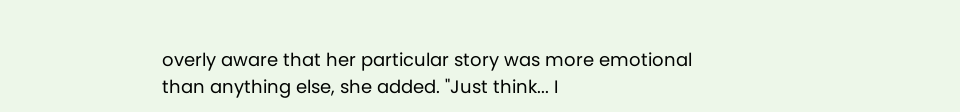overly aware that her particular story was more emotional than anything else, she added. "Just think... I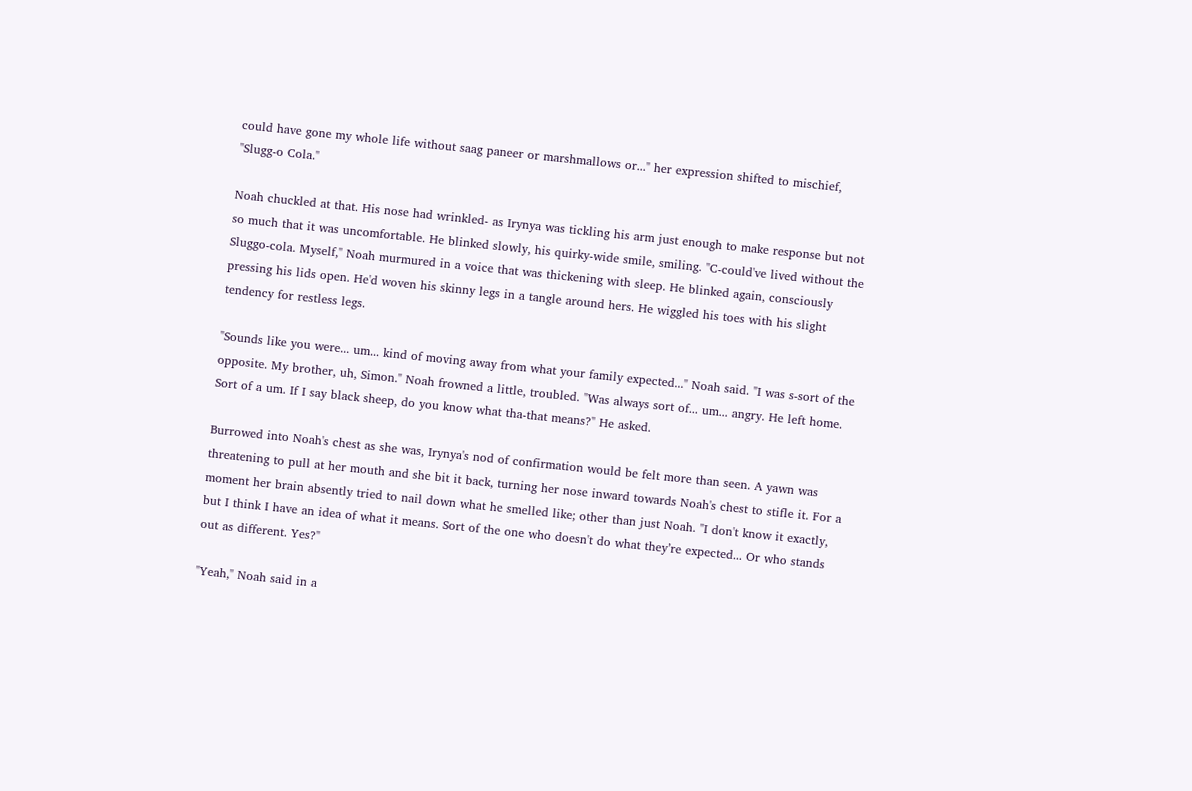could have gone my whole life without saag paneer or marshmallows or..." her expression shifted to mischief, "Slugg-o Cola."

Noah chuckled at that. His nose had wrinkled- as Irynya was tickling his arm just enough to make response but not so much that it was uncomfortable. He blinked slowly, his quirky-wide smile, smiling. "C-could've lived without the Sluggo-cola. Myself," Noah murmured in a voice that was thickening with sleep. He blinked again, consciously pressing his lids open. He'd woven his skinny legs in a tangle around hers. He wiggled his toes with his slight tendency for restless legs.

"Sounds like you were... um... kind of moving away from what your family expected..." Noah said. "I was s-sort of the opposite. My brother, uh, Simon." Noah frowned a little, troubled. "Was always sort of... um... angry. He left home. Sort of a um. If I say black sheep, do you know what tha-that means?" He asked.

Burrowed into Noah's chest as she was, Irynya's nod of confirmation would be felt more than seen. A yawn was threatening to pull at her mouth and she bit it back, turning her nose inward towards Noah's chest to stifle it. For a moment her brain absently tried to nail down what he smelled like; other than just Noah. "I don't know it exactly, but I think I have an idea of what it means. Sort of the one who doesn't do what they’re expected... Or who stands out as different. Yes?"

"Yeah," Noah said in a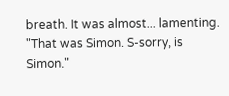breath. It was almost... lamenting. "That was Simon. S-sorry, is Simon."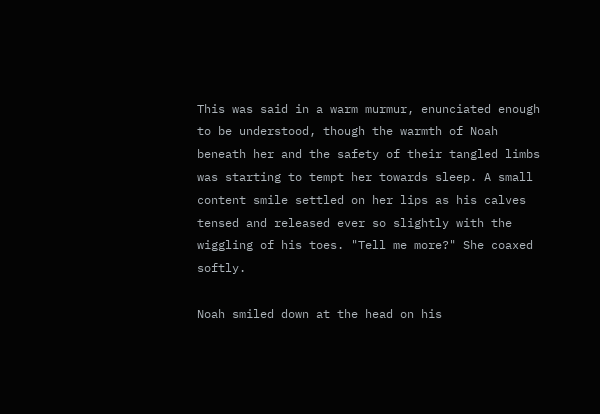This was said in a warm murmur, enunciated enough to be understood, though the warmth of Noah beneath her and the safety of their tangled limbs was starting to tempt her towards sleep. A small content smile settled on her lips as his calves tensed and released ever so slightly with the wiggling of his toes. "Tell me more?" She coaxed softly.

Noah smiled down at the head on his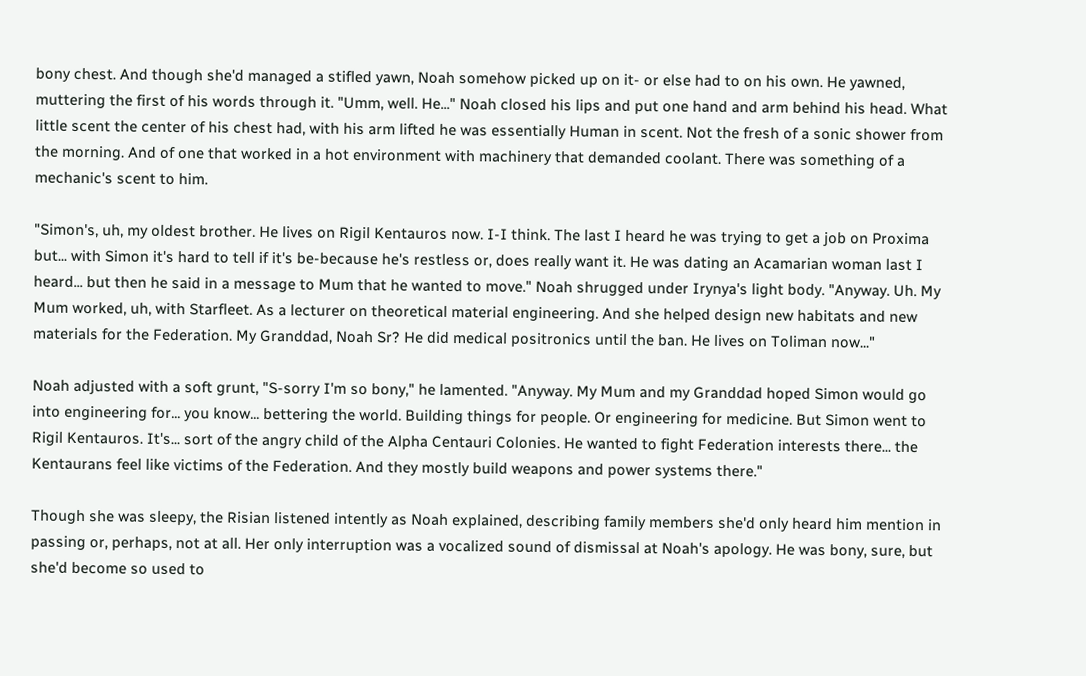bony chest. And though she'd managed a stifled yawn, Noah somehow picked up on it- or else had to on his own. He yawned, muttering the first of his words through it. "Umm, well. He..." Noah closed his lips and put one hand and arm behind his head. What little scent the center of his chest had, with his arm lifted he was essentially Human in scent. Not the fresh of a sonic shower from the morning. And of one that worked in a hot environment with machinery that demanded coolant. There was something of a mechanic's scent to him.

"Simon's, uh, my oldest brother. He lives on Rigil Kentauros now. I-I think. The last I heard he was trying to get a job on Proxima but... with Simon it's hard to tell if it's be-because he's restless or, does really want it. He was dating an Acamarian woman last I heard... but then he said in a message to Mum that he wanted to move." Noah shrugged under Irynya's light body. "Anyway. Uh. My Mum worked, uh, with Starfleet. As a lecturer on theoretical material engineering. And she helped design new habitats and new materials for the Federation. My Granddad, Noah Sr? He did medical positronics until the ban. He lives on Toliman now..."

Noah adjusted with a soft grunt, "S-sorry I'm so bony," he lamented. "Anyway. My Mum and my Granddad hoped Simon would go into engineering for... you know... bettering the world. Building things for people. Or engineering for medicine. But Simon went to Rigil Kentauros. It's... sort of the angry child of the Alpha Centauri Colonies. He wanted to fight Federation interests there... the Kentaurans feel like victims of the Federation. And they mostly build weapons and power systems there."

Though she was sleepy, the Risian listened intently as Noah explained, describing family members she'd only heard him mention in passing or, perhaps, not at all. Her only interruption was a vocalized sound of dismissal at Noah's apology. He was bony, sure, but she'd become so used to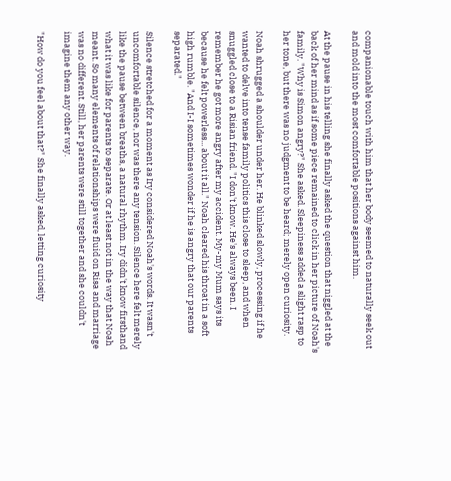companionable touch with him that her body seemed to naturally seek out and mold into the most comfortable positions against him.

At the pause in his telling she finally asked the question that niggled at the back of her mind as if some piece remained to click in her picture of Noah's family. "Why is Simon angry?" She asked. Sleepiness added a slight rasp to her tone, but there was no judgment to be heard; merely open curiosity.

Noah shrugged a shoulder under her. He blinked slowly, processing if he wanted to delve into tense family politics this close to sleep, and when snuggled close to a Risian friend. "I don't know. He's always been. I remember he got more angry after my accident. My-my Mum says its because he felt powerless... about it all." Noah cleared his throat in a soft high rumble. "And I-I sometimes wonder if he is angry that our parents separated."

Silence stretched for a moment as Iry considered Noah's words. It wasn't uncomfortable silence, nor was there any tension. Silence here felt merely like the pause between breaths, a natural rhythm. Iry didn't know firsthand what it was like for parents to separate. Or at least not in the way that Noah meant. So many elements of relationships were fluid on Risa and marriage was no different. Still, her parents were still together and she couldn't imagine them any other way.

"How do you feel about that?" She finally asked, letting curiosity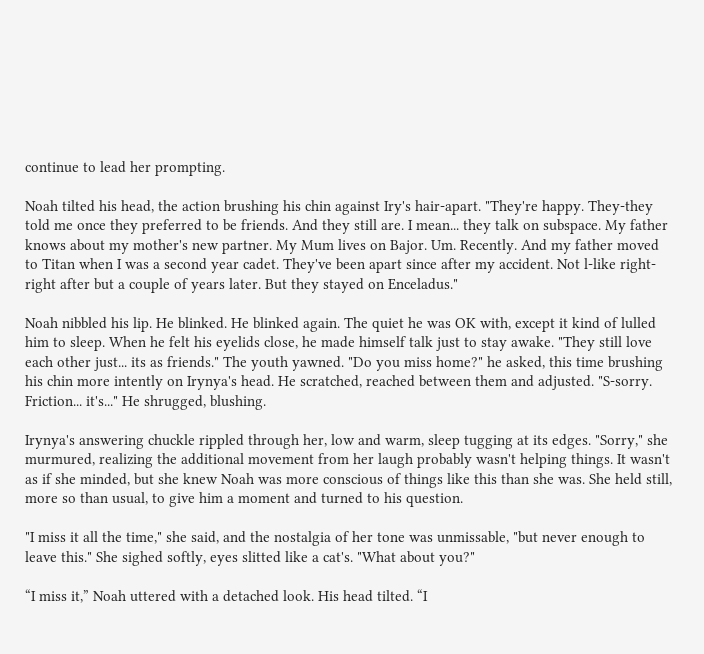continue to lead her prompting.

Noah tilted his head, the action brushing his chin against Iry's hair-apart. "They're happy. They-they told me once they preferred to be friends. And they still are. I mean... they talk on subspace. My father knows about my mother's new partner. My Mum lives on Bajor. Um. Recently. And my father moved to Titan when I was a second year cadet. They've been apart since after my accident. Not l-like right-right after but a couple of years later. But they stayed on Enceladus."

Noah nibbled his lip. He blinked. He blinked again. The quiet he was OK with, except it kind of lulled him to sleep. When he felt his eyelids close, he made himself talk just to stay awake. "They still love each other just... its as friends." The youth yawned. "Do you miss home?" he asked, this time brushing his chin more intently on Irynya's head. He scratched, reached between them and adjusted. "S-sorry. Friction... it's..." He shrugged, blushing.

Irynya's answering chuckle rippled through her, low and warm, sleep tugging at its edges. "Sorry," she murmured, realizing the additional movement from her laugh probably wasn't helping things. It wasn't as if she minded, but she knew Noah was more conscious of things like this than she was. She held still, more so than usual, to give him a moment and turned to his question.

"I miss it all the time," she said, and the nostalgia of her tone was unmissable, "but never enough to leave this." She sighed softly, eyes slitted like a cat's. "What about you?"

“I miss it,” Noah uttered with a detached look. His head tilted. “I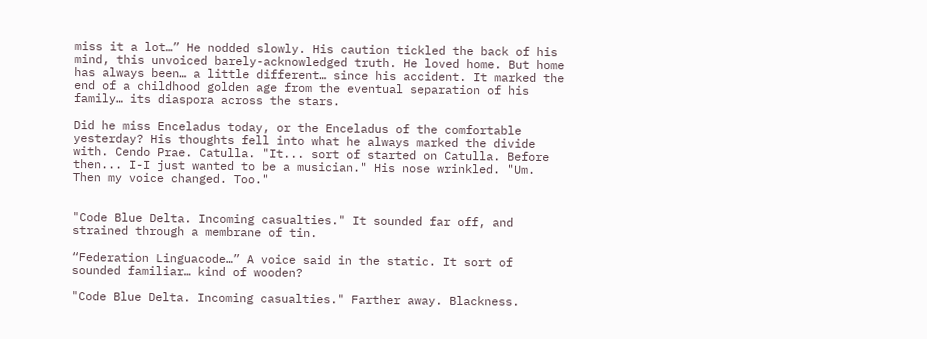miss it a lot…” He nodded slowly. His caution tickled the back of his mind, this unvoiced barely-acknowledged truth. He loved home. But home has always been… a little different… since his accident. It marked the end of a childhood golden age from the eventual separation of his family… its diaspora across the stars.

Did he miss Enceladus today, or the Enceladus of the comfortable yesterday? His thoughts fell into what he always marked the divide with. Cendo Prae. Catulla. "It... sort of started on Catulla. Before then... I-I just wanted to be a musician." His nose wrinkled. "Um. Then my voice changed. Too."


"Code Blue Delta. Incoming casualties." It sounded far off, and strained through a membrane of tin.

“Federation Linguacode…” A voice said in the static. It sort of sounded familiar… kind of wooden?

"Code Blue Delta. Incoming casualties." Farther away. Blackness.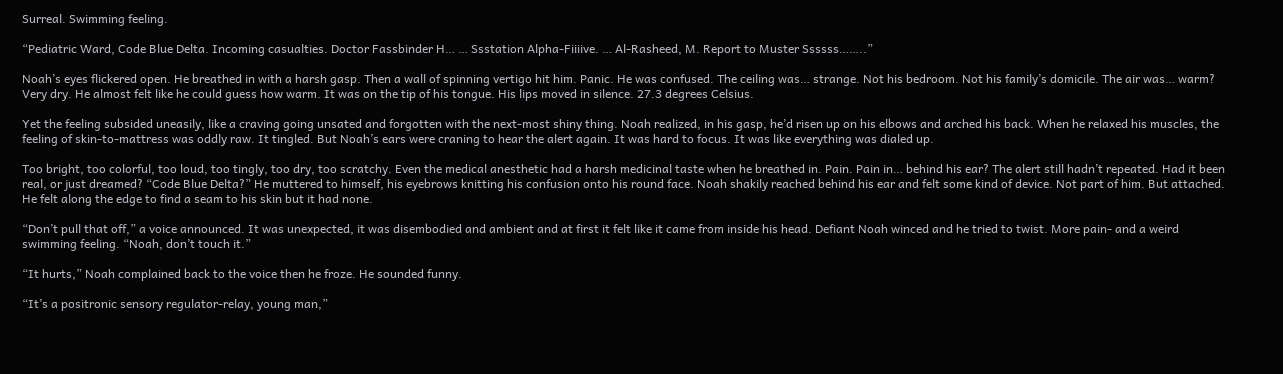Surreal. Swimming feeling.

“Pediatric Ward, Code Blue Delta. Incoming casualties. Doctor Fassbinder H… … Ssstation Alpha-Fiiiive. … Al-Rasheed, M. Report to Muster Ssssss……..”

Noah’s eyes flickered open. He breathed in with a harsh gasp. Then a wall of spinning vertigo hit him. Panic. He was confused. The ceiling was… strange. Not his bedroom. Not his family’s domicile. The air was… warm? Very dry. He almost felt like he could guess how warm. It was on the tip of his tongue. His lips moved in silence. 27.3 degrees Celsius.

Yet the feeling subsided uneasily, like a craving going unsated and forgotten with the next-most shiny thing. Noah realized, in his gasp, he’d risen up on his elbows and arched his back. When he relaxed his muscles, the feeling of skin-to-mattress was oddly raw. It tingled. But Noah’s ears were craning to hear the alert again. It was hard to focus. It was like everything was dialed up.

Too bright, too colorful, too loud, too tingly, too dry, too scratchy. Even the medical anesthetic had a harsh medicinal taste when he breathed in. Pain. Pain in… behind his ear? The alert still hadn’t repeated. Had it been real, or just dreamed? “Code Blue Delta?” He muttered to himself, his eyebrows knitting his confusion onto his round face. Noah shakily reached behind his ear and felt some kind of device. Not part of him. But attached. He felt along the edge to find a seam to his skin but it had none.

“Don’t pull that off,” a voice announced. It was unexpected, it was disembodied and ambient and at first it felt like it came from inside his head. Defiant Noah winced and he tried to twist. More pain- and a weird swimming feeling. “Noah, don’t touch it.”

“It hurts,” Noah complained back to the voice then he froze. He sounded funny.

“It’s a positronic sensory regulator-relay, young man,”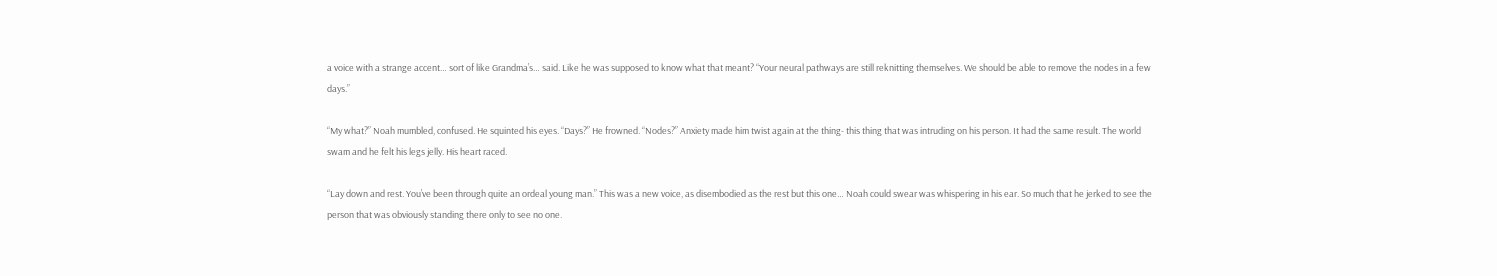a voice with a strange accent… sort of like Grandma’s… said. Like he was supposed to know what that meant? “Your neural pathways are still reknitting themselves. We should be able to remove the nodes in a few days.”

“My what?” Noah mumbled, confused. He squinted his eyes. “Days?” He frowned. “Nodes?” Anxiety made him twist again at the thing- this thing that was intruding on his person. It had the same result. The world swam and he felt his legs jelly. His heart raced.

“Lay down and rest. You’ve been through quite an ordeal young man.” This was a new voice, as disembodied as the rest but this one… Noah could swear was whispering in his ear. So much that he jerked to see the person that was obviously standing there only to see no one.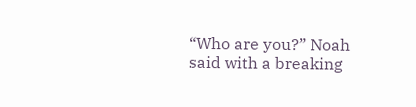“Who are you?” Noah said with a breaking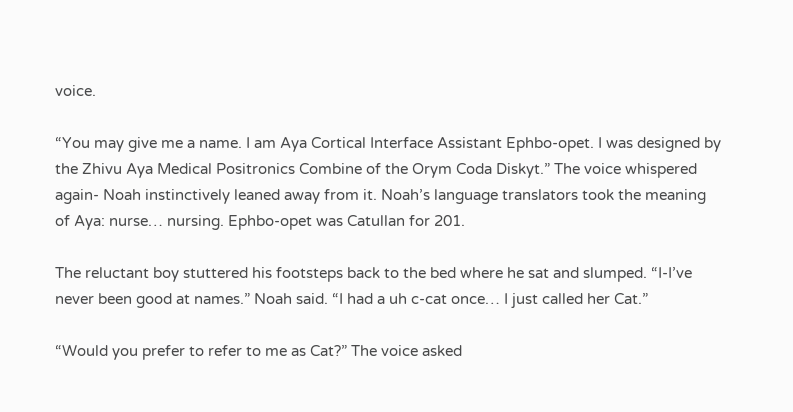voice.

“You may give me a name. I am Aya Cortical Interface Assistant Ephbo-opet. I was designed by the Zhivu Aya Medical Positronics Combine of the Orym Coda Diskyt.” The voice whispered again- Noah instinctively leaned away from it. Noah’s language translators took the meaning of Aya: nurse… nursing. Ephbo-opet was Catullan for 201.

The reluctant boy stuttered his footsteps back to the bed where he sat and slumped. “I-I’ve never been good at names.” Noah said. “I had a uh c-cat once… I just called her Cat.”

“Would you prefer to refer to me as Cat?” The voice asked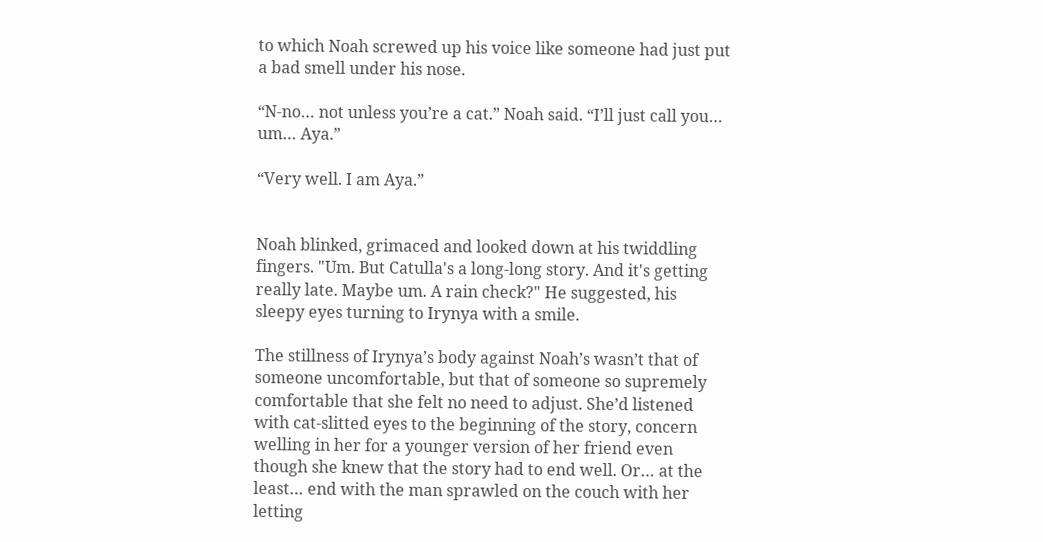to which Noah screwed up his voice like someone had just put a bad smell under his nose.

“N-no… not unless you’re a cat.” Noah said. “I’ll just call you… um… Aya.”

“Very well. I am Aya.”


Noah blinked, grimaced and looked down at his twiddling fingers. "Um. But Catulla's a long-long story. And it's getting really late. Maybe um. A rain check?" He suggested, his sleepy eyes turning to Irynya with a smile.

The stillness of Irynya’s body against Noah’s wasn’t that of someone uncomfortable, but that of someone so supremely comfortable that she felt no need to adjust. She’d listened with cat-slitted eyes to the beginning of the story, concern welling in her for a younger version of her friend even though she knew that the story had to end well. Or… at the least… end with the man sprawled on the couch with her letting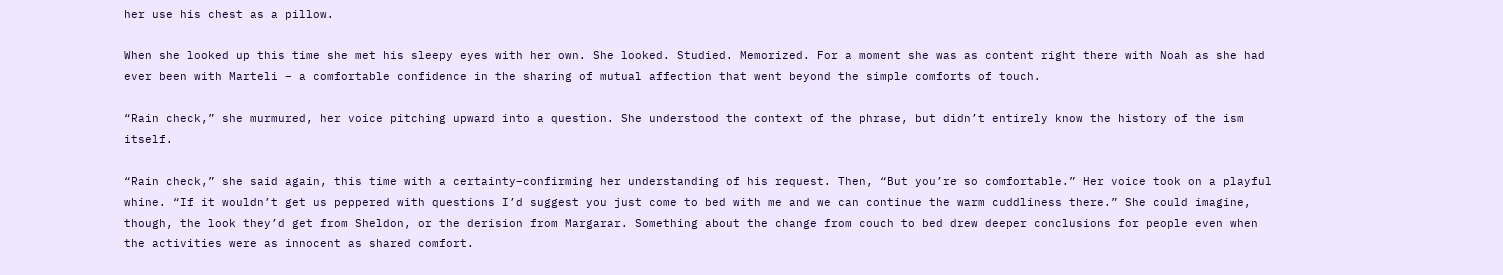her use his chest as a pillow.

When she looked up this time she met his sleepy eyes with her own. She looked. Studied. Memorized. For a moment she was as content right there with Noah as she had ever been with Marteli – a comfortable confidence in the sharing of mutual affection that went beyond the simple comforts of touch.

“Rain check,” she murmured, her voice pitching upward into a question. She understood the context of the phrase, but didn’t entirely know the history of the ism itself.

“Rain check,” she said again, this time with a certainty–confirming her understanding of his request. Then, “But you’re so comfortable.” Her voice took on a playful whine. “If it wouldn’t get us peppered with questions I’d suggest you just come to bed with me and we can continue the warm cuddliness there.” She could imagine, though, the look they’d get from Sheldon, or the derision from Margarar. Something about the change from couch to bed drew deeper conclusions for people even when the activities were as innocent as shared comfort.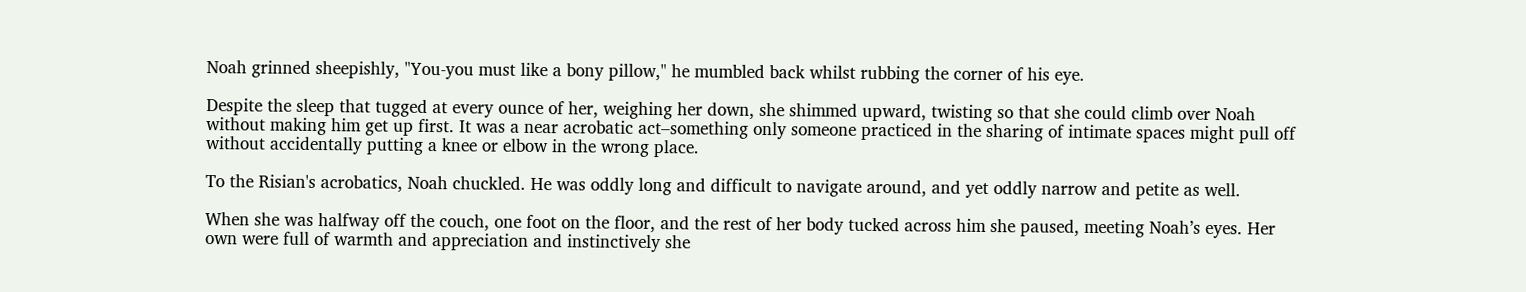Noah grinned sheepishly, "You-you must like a bony pillow," he mumbled back whilst rubbing the corner of his eye.

Despite the sleep that tugged at every ounce of her, weighing her down, she shimmed upward, twisting so that she could climb over Noah without making him get up first. It was a near acrobatic act–something only someone practiced in the sharing of intimate spaces might pull off without accidentally putting a knee or elbow in the wrong place.

To the Risian's acrobatics, Noah chuckled. He was oddly long and difficult to navigate around, and yet oddly narrow and petite as well.

When she was halfway off the couch, one foot on the floor, and the rest of her body tucked across him she paused, meeting Noah’s eyes. Her own were full of warmth and appreciation and instinctively she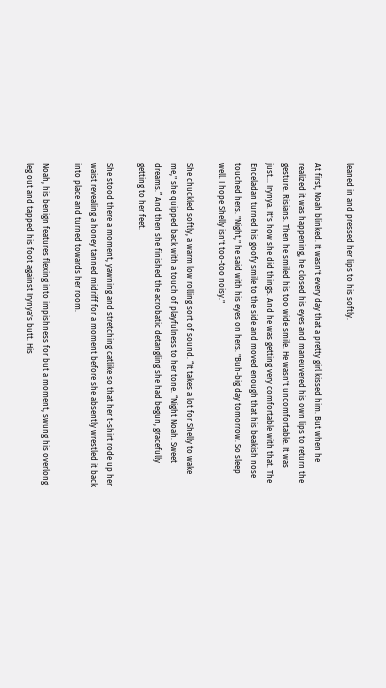leaned in and pressed her lips to his softly.

At first, Noah blinked. It wasn't every day that a pretty girl kissed him. But when he realized it was happening, he closed his eyes and maneuvered his own lips to return the gesture. Risians. Then he smiled his too wide smile. He wasn't uncomfortable. It was just... Irynya. It's how she did things. And he was getting very comfortable with that. The Enceladan turned his goofy smile to the side and moved enough that his beakish nose touched hers. "Night," he said with his eyes on hers. "Buh-big day tomorrow. So sleep well. I hope Shelly isn't too-too noisy."

She chuckled softly, a warm low rolling sort of sound. “It takes a lot for Shelly to wake me," she quipped back with a touch of playfulness to her tone. “Night Noah. Sweet dreams.” And then she finished the acrobatic detangling she had begun, gracefully getting to her feet.

She stood there a moment, yawning and stretching catlike so that her t-shirt rode up her waist revealing a honey tanned midriff for a moment before she absently wrestled it back into place and turned towards her room.

Noah, his benign features flexing into impishness for but a moment, swung his overlong leg out and tapped his foot against Irynya's butt. His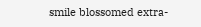smile blossomed extra-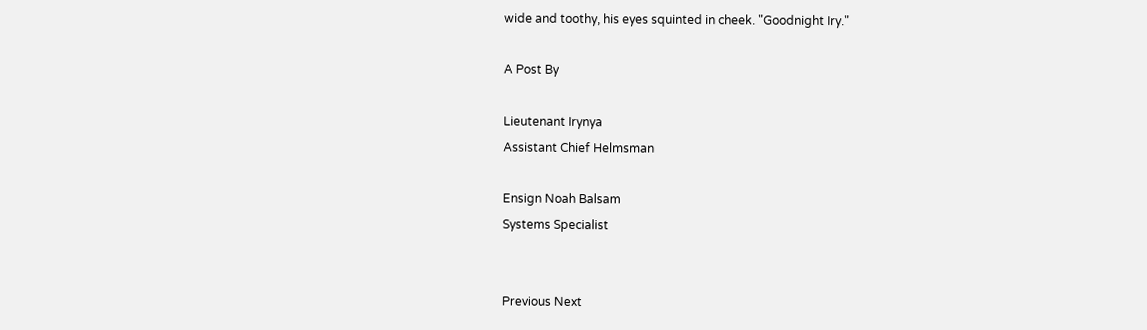wide and toothy, his eyes squinted in cheek. "Goodnight Iry."

A Post By

Lieutenant Irynya
Assistant Chief Helmsman

Ensign Noah Balsam
Systems Specialist


Previous Next